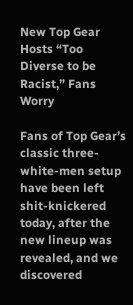New Top Gear Hosts “Too Diverse to be Racist,” Fans Worry

Fans of Top Gear’s classic three-white-men setup have been left shit-knickered today, after the new lineup was revealed, and we discovered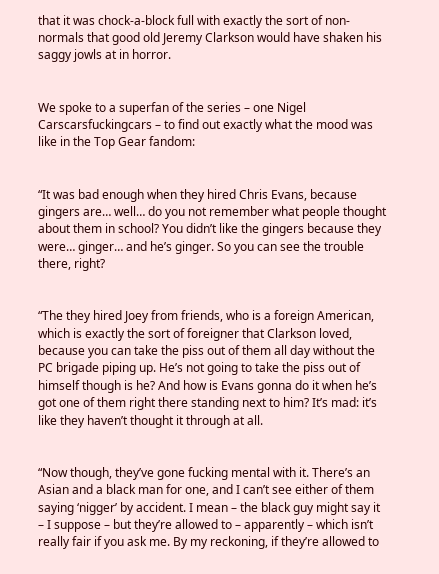that it was chock-a-block full with exactly the sort of non-normals that good old Jeremy Clarkson would have shaken his saggy jowls at in horror.


We spoke to a superfan of the series – one Nigel Carscarsfuckingcars – to find out exactly what the mood was like in the Top Gear fandom:


“It was bad enough when they hired Chris Evans, because gingers are… well… do you not remember what people thought about them in school? You didn’t like the gingers because they were… ginger… and he’s ginger. So you can see the trouble there, right?


“The they hired Joey from friends, who is a foreign American, which is exactly the sort of foreigner that Clarkson loved, because you can take the piss out of them all day without the PC brigade piping up. He’s not going to take the piss out of himself though is he? And how is Evans gonna do it when he’s got one of them right there standing next to him? It’s mad: it’s like they haven’t thought it through at all.


“Now though, they’ve gone fucking mental with it. There’s an Asian and a black man for one, and I can’t see either of them saying ‘nigger’ by accident. I mean – the black guy might say it – I suppose – but they’re allowed to – apparently – which isn’t really fair if you ask me. By my reckoning, if they’re allowed to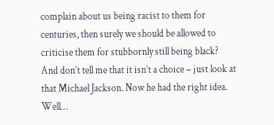complain about us being racist to them for centuries, then surely we should be allowed to criticise them for stubbornly still being black? And don’t tell me that it isn’t a choice – just look at that Michael Jackson. Now he had the right idea. Well…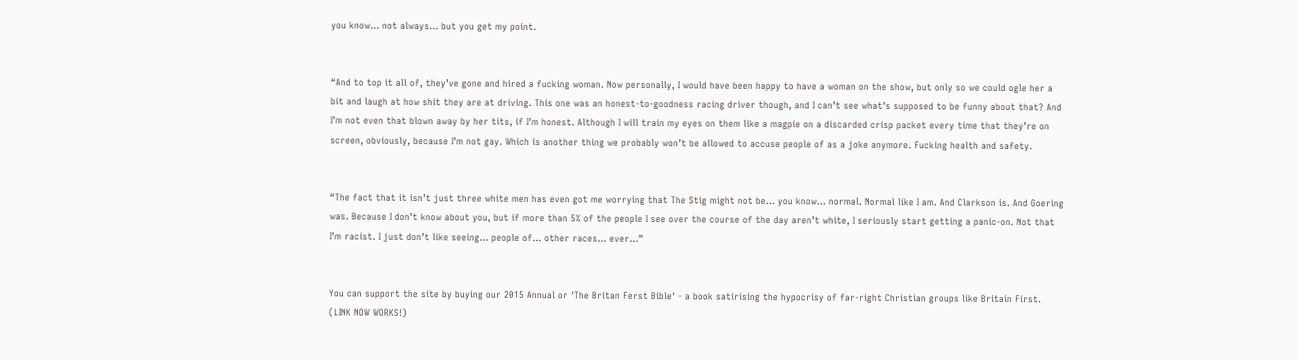you know… not always… but you get my point.


“And to top it all of, they’ve gone and hired a fucking woman. Now personally, I would have been happy to have a woman on the show, but only so we could ogle her a bit and laugh at how shit they are at driving. This one was an honest-to-goodness racing driver though, and I can’t see what’s supposed to be funny about that? And I’m not even that blown away by her tits, if I’m honest. Although I will train my eyes on them like a magpie on a discarded crisp packet every time that they’re on screen, obviously, because I’m not gay. Which is another thing we probably won’t be allowed to accuse people of as a joke anymore. Fucking health and safety.


“The fact that it isn’t just three white men has even got me worrying that The Stig might not be… you know… normal. Normal like I am. And Clarkson is. And Goering was. Because I don’t know about you, but if more than 5% of the people I see over the course of the day aren’t white, I seriously start getting a panic-on. Not that I’m racist. I just don’t like seeing… people of… other races… ever…”


You can support the site by buying our 2015 Annual or 'The Britan Ferst Bible' - a book satirising the hypocrisy of far-right Christian groups like Britain First. (LINK NOW WORKS!)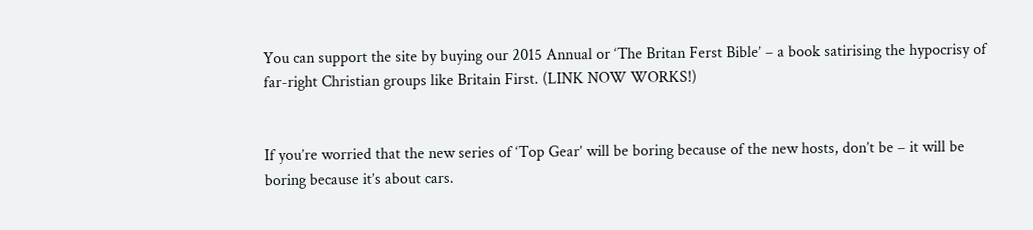You can support the site by buying our 2015 Annual or ‘The Britan Ferst Bible’ – a book satirising the hypocrisy of far-right Christian groups like Britain First. (LINK NOW WORKS!)


If you’re worried that the new series of ‘Top Gear’ will be boring because of the new hosts, don’t be – it will be boring because it’s about cars.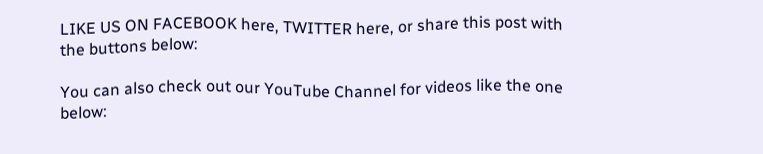LIKE US ON FACEBOOK here, TWITTER here, or share this post with the buttons below:

You can also check out our YouTube Channel for videos like the one below: